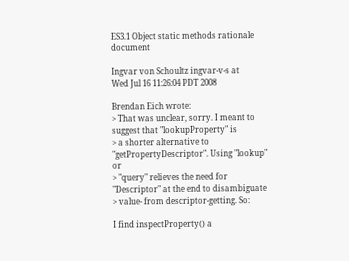ES3.1 Object static methods rationale document

Ingvar von Schoultz ingvar-v-s at
Wed Jul 16 11:26:04 PDT 2008

Brendan Eich wrote:
> That was unclear, sorry. I meant to suggest that "lookupProperty" is
> a shorter alternative to "getPropertyDescriptor". Using "lookup" or
> "query" relieves the need for "Descriptor" at the end to disambiguate
> value- from descriptor-getting. So:

I find inspectProperty() a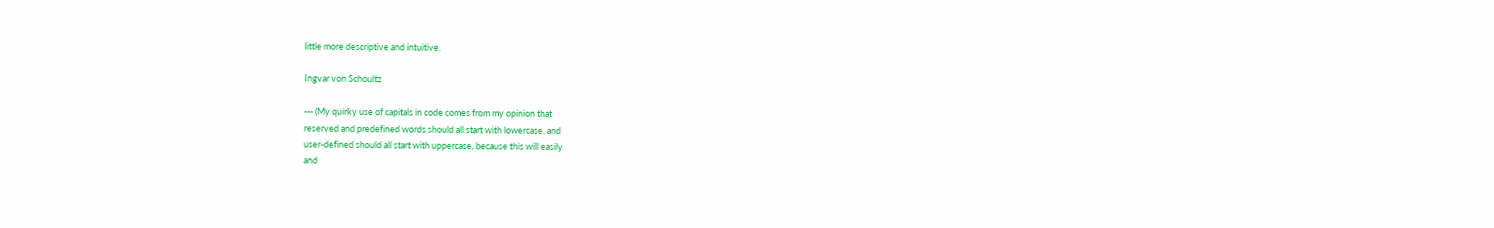little more descriptive and intuitive.

Ingvar von Schoultz

--- (My quirky use of capitals in code comes from my opinion that
reserved and predefined words should all start with lowercase, and
user-defined should all start with uppercase, because this will easily
and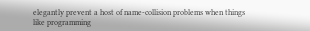elegantly prevent a host of name-collision problems when things
like programming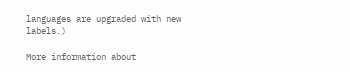languages are upgraded with new labels.)

More information about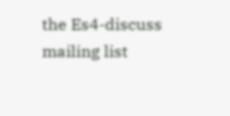the Es4-discuss mailing list